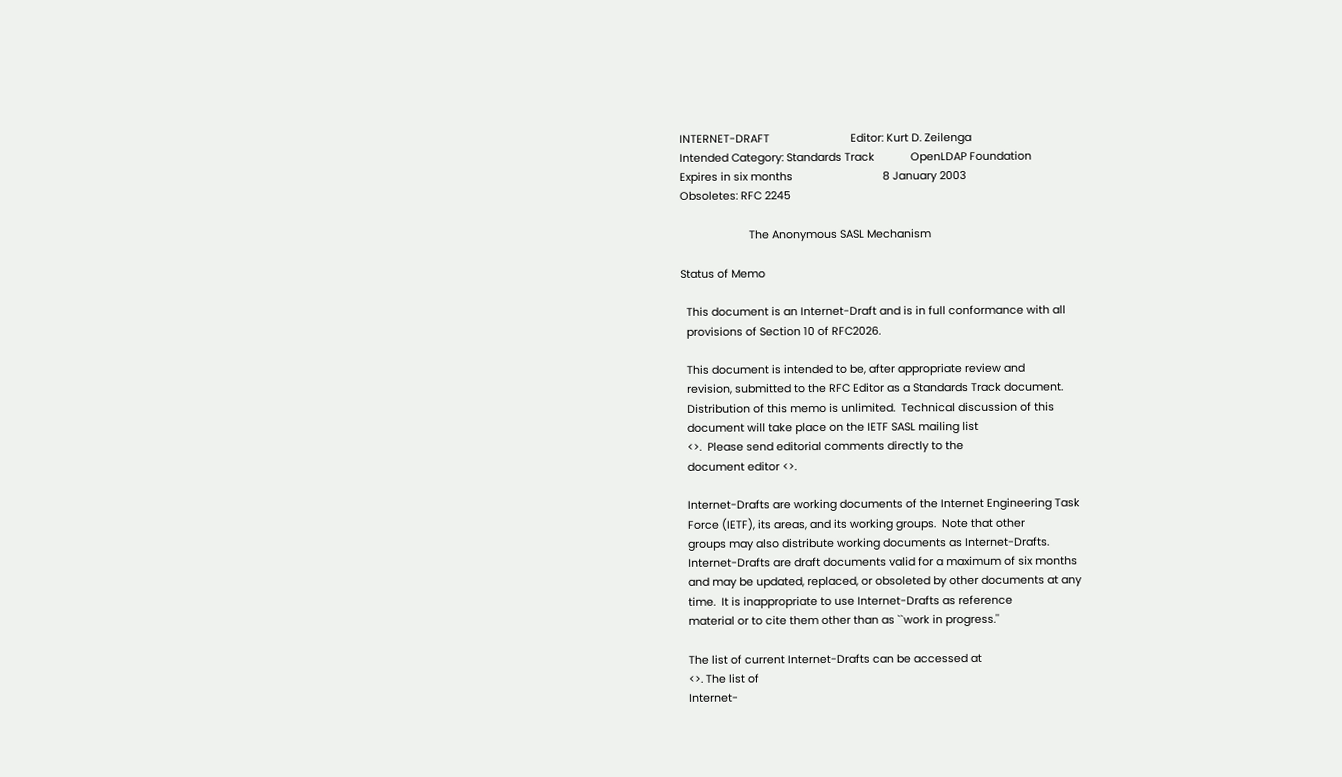INTERNET-DRAFT                           Editor: Kurt D. Zeilenga
Intended Category: Standards Track            OpenLDAP Foundation
Expires in six months                              8 January 2003
Obsoletes: RFC 2245

                       The Anonymous SASL Mechanism

Status of Memo

  This document is an Internet-Draft and is in full conformance with all
  provisions of Section 10 of RFC2026.

  This document is intended to be, after appropriate review and
  revision, submitted to the RFC Editor as a Standards Track document.
  Distribution of this memo is unlimited.  Technical discussion of this
  document will take place on the IETF SASL mailing list
  <>.  Please send editorial comments directly to the
  document editor <>.

  Internet-Drafts are working documents of the Internet Engineering Task
  Force (IETF), its areas, and its working groups.  Note that other
  groups may also distribute working documents as Internet-Drafts.
  Internet-Drafts are draft documents valid for a maximum of six months
  and may be updated, replaced, or obsoleted by other documents at any
  time.  It is inappropriate to use Internet-Drafts as reference
  material or to cite them other than as ``work in progress.''

  The list of current Internet-Drafts can be accessed at
  <>. The list of
  Internet-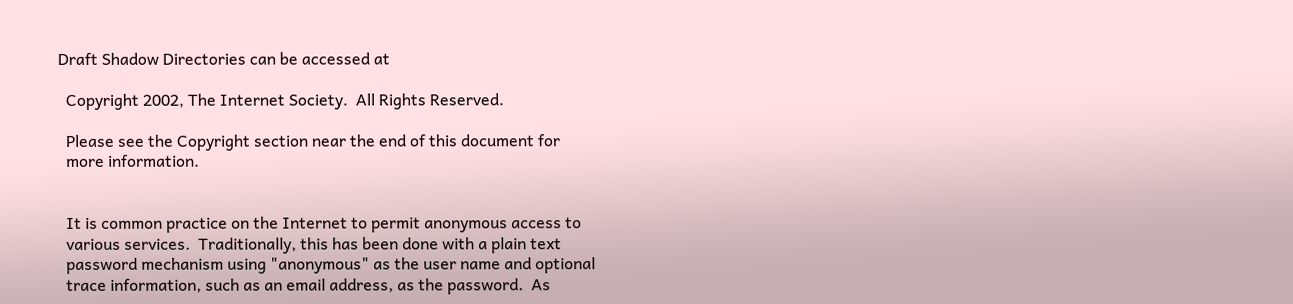Draft Shadow Directories can be accessed at

  Copyright 2002, The Internet Society.  All Rights Reserved.

  Please see the Copyright section near the end of this document for
  more information.


  It is common practice on the Internet to permit anonymous access to
  various services.  Traditionally, this has been done with a plain text
  password mechanism using "anonymous" as the user name and optional
  trace information, such as an email address, as the password.  As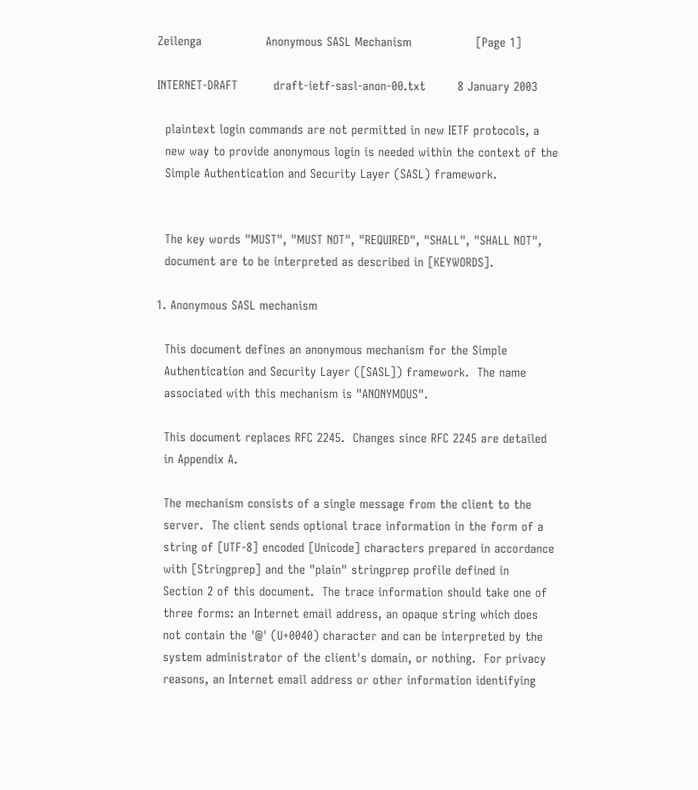Zeilenga                Anonymous SASL Mechanism                [Page 1]

INTERNET-DRAFT         draft-ietf-sasl-anon-00.txt        8 January 2003

  plaintext login commands are not permitted in new IETF protocols, a
  new way to provide anonymous login is needed within the context of the
  Simple Authentication and Security Layer (SASL) framework.


  The key words "MUST", "MUST NOT", "REQUIRED", "SHALL", "SHALL NOT",
  document are to be interpreted as described in [KEYWORDS].

1. Anonymous SASL mechanism

  This document defines an anonymous mechanism for the Simple
  Authentication and Security Layer ([SASL]) framework.  The name
  associated with this mechanism is "ANONYMOUS".

  This document replaces RFC 2245.  Changes since RFC 2245 are detailed
  in Appendix A.

  The mechanism consists of a single message from the client to the
  server.  The client sends optional trace information in the form of a
  string of [UTF-8] encoded [Unicode] characters prepared in accordance
  with [Stringprep] and the "plain" stringprep profile defined in
  Section 2 of this document.  The trace information should take one of
  three forms: an Internet email address, an opaque string which does
  not contain the '@' (U+0040) character and can be interpreted by the
  system administrator of the client's domain, or nothing.  For privacy
  reasons, an Internet email address or other information identifying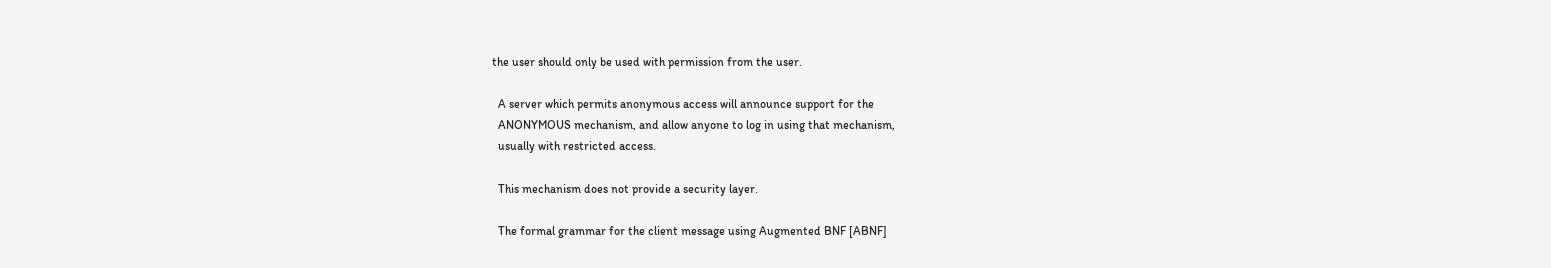the user should only be used with permission from the user.

  A server which permits anonymous access will announce support for the
  ANONYMOUS mechanism, and allow anyone to log in using that mechanism,
  usually with restricted access.

  This mechanism does not provide a security layer.

  The formal grammar for the client message using Augmented BNF [ABNF]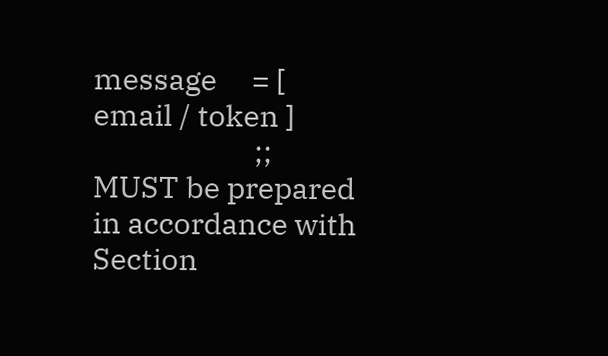message     = [ email / token ]
                       ;; MUST be prepared in accordance with Section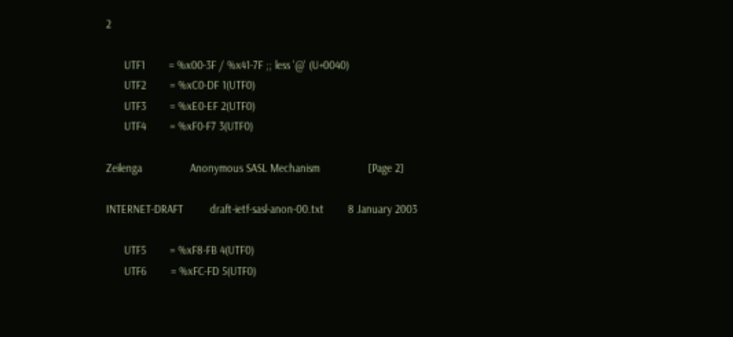2

      UTF1        = %x00-3F / %x41-7F ;; less '@' (U+0040)
      UTF2        = %xC0-DF 1(UTF0)
      UTF3        = %xE0-EF 2(UTF0)
      UTF4        = %xF0-F7 3(UTF0)

Zeilenga                Anonymous SASL Mechanism                [Page 2]

INTERNET-DRAFT         draft-ietf-sasl-anon-00.txt        8 January 2003

      UTF5        = %xF8-FB 4(UTF0)
      UTF6        = %xFC-FD 5(UTF0)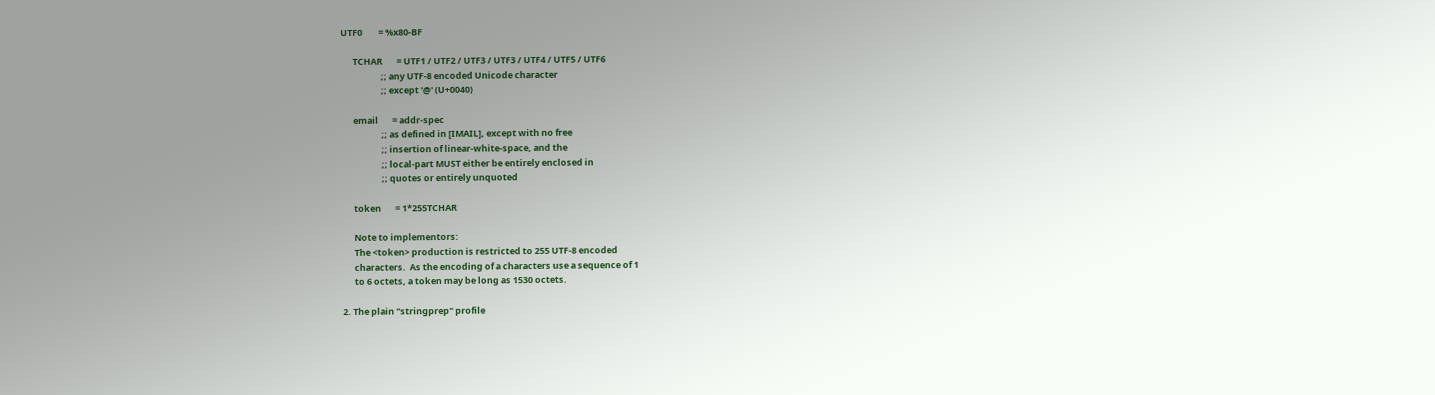UTF0        = %x80-BF

      TCHAR       = UTF1 / UTF2 / UTF3 / UTF3 / UTF4 / UTF5 / UTF6
                    ;; any UTF-8 encoded Unicode character
                    ;; except '@' (U+0040)

      email       = addr-spec
                    ;; as defined in [IMAIL], except with no free
                    ;; insertion of linear-white-space, and the
                    ;; local-part MUST either be entirely enclosed in
                    ;; quotes or entirely unquoted

      token       = 1*255TCHAR

      Note to implementors:
      The <token> production is restricted to 255 UTF-8 encoded
      characters.  As the encoding of a characters use a sequence of 1
      to 6 octets, a token may be long as 1530 octets.

2. The plain "stringprep" profile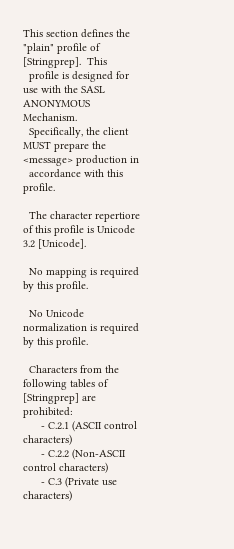This section defines the "plain" profile of [Stringprep].  This
  profile is designed for use with the SASL ANONYMOUS Mechanism.
  Specifically, the client MUST prepare the <message> production in
  accordance with this profile.

  The character repertiore of this profile is Unicode 3.2 [Unicode].

  No mapping is required by this profile.

  No Unicode normalization is required by this profile.

  Characters from the following tables of [Stringprep] are prohibited:
      - C.2.1 (ASCII control characters)
      - C.2.2 (Non-ASCII control characters)
      - C.3 (Private use characters)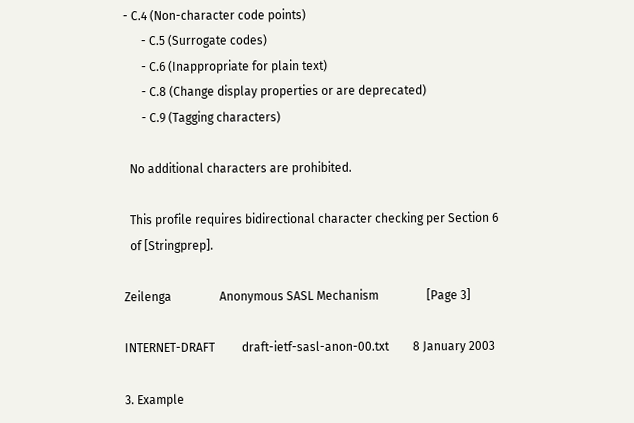- C.4 (Non-character code points)
      - C.5 (Surrogate codes)
      - C.6 (Inappropriate for plain text)
      - C.8 (Change display properties or are deprecated)
      - C.9 (Tagging characters)

  No additional characters are prohibited.

  This profile requires bidirectional character checking per Section 6
  of [Stringprep].

Zeilenga                Anonymous SASL Mechanism                [Page 3]

INTERNET-DRAFT         draft-ietf-sasl-anon-00.txt        8 January 2003

3. Example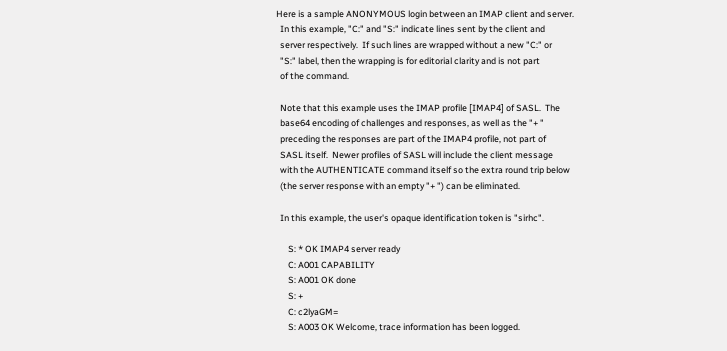Here is a sample ANONYMOUS login between an IMAP client and server.
  In this example, "C:" and "S:" indicate lines sent by the client and
  server respectively.  If such lines are wrapped without a new "C:" or
  "S:" label, then the wrapping is for editorial clarity and is not part
  of the command.

  Note that this example uses the IMAP profile [IMAP4] of SASL.  The
  base64 encoding of challenges and responses, as well as the "+ "
  preceding the responses are part of the IMAP4 profile, not part of
  SASL itself.  Newer profiles of SASL will include the client message
  with the AUTHENTICATE command itself so the extra round trip below
  (the server response with an empty "+ ") can be eliminated.

  In this example, the user's opaque identification token is "sirhc".

      S: * OK IMAP4 server ready
      C: A001 CAPABILITY
      S: A001 OK done
      S: +
      C: c2lyaGM=
      S: A003 OK Welcome, trace information has been logged.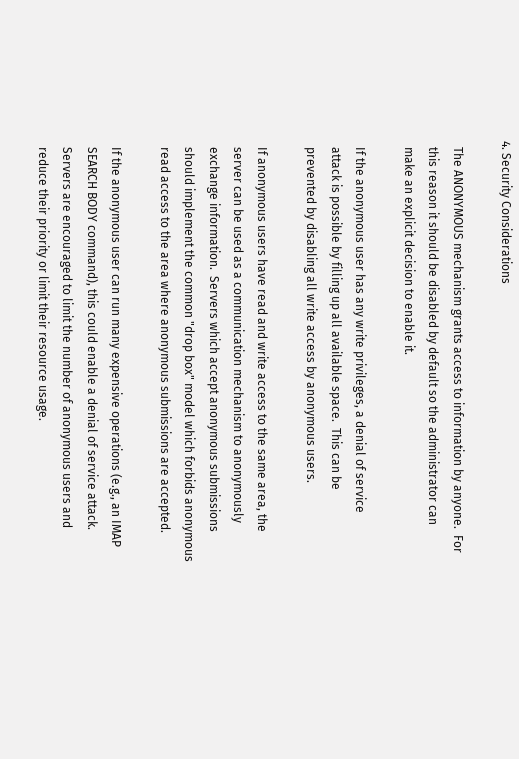4. Security Considerations

  The ANONYMOUS mechanism grants access to information by anyone.  For
  this reason it should be disabled by default so the administrator can
  make an explicit decision to enable it.

  If the anonymous user has any write privileges, a denial of service
  attack is possible by filling up all available space.  This can be
  prevented by disabling all write access by anonymous users.

  If anonymous users have read and write access to the same area, the
  server can be used as a communication mechanism to anonymously
  exchange information.  Servers which accept anonymous submissions
  should implement the common "drop box" model which forbids anonymous
  read access to the area where anonymous submissions are accepted.

  If the anonymous user can run many expensive operations (e.g., an IMAP
  SEARCH BODY command), this could enable a denial of service attack.
  Servers are encouraged to limit the number of anonymous users and
  reduce their priority or limit their resource usage.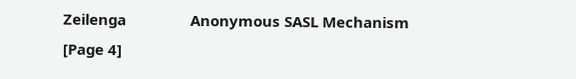Zeilenga                Anonymous SASL Mechanism                [Page 4]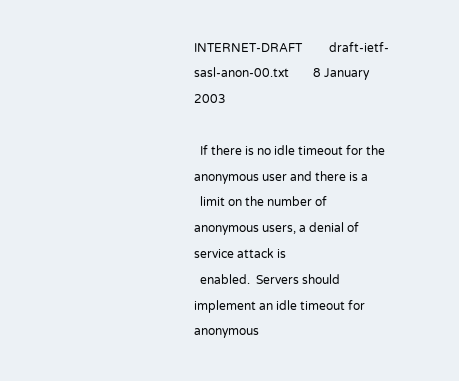INTERNET-DRAFT         draft-ietf-sasl-anon-00.txt        8 January 2003

  If there is no idle timeout for the anonymous user and there is a
  limit on the number of anonymous users, a denial of service attack is
  enabled.  Servers should implement an idle timeout for anonymous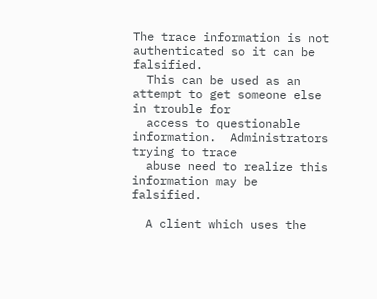The trace information is not authenticated so it can be falsified.
  This can be used as an attempt to get someone else in trouble for
  access to questionable information.  Administrators trying to trace
  abuse need to realize this information may be falsified.

  A client which uses the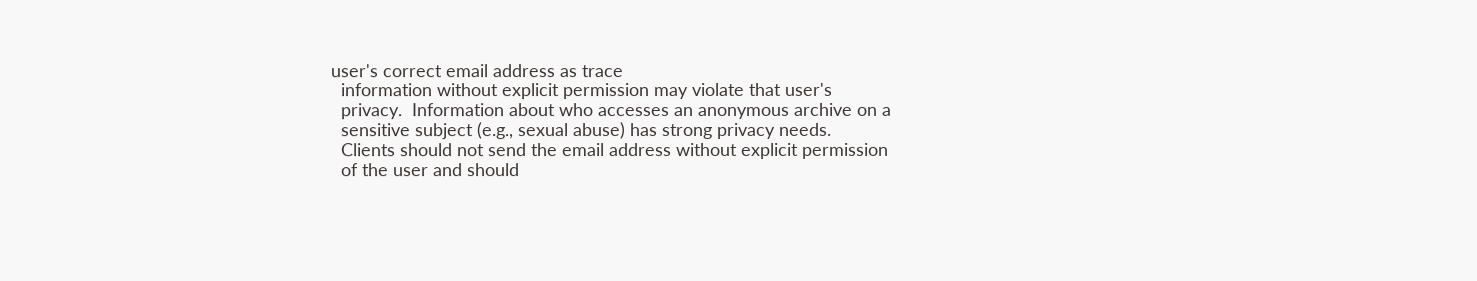user's correct email address as trace
  information without explicit permission may violate that user's
  privacy.  Information about who accesses an anonymous archive on a
  sensitive subject (e.g., sexual abuse) has strong privacy needs.
  Clients should not send the email address without explicit permission
  of the user and should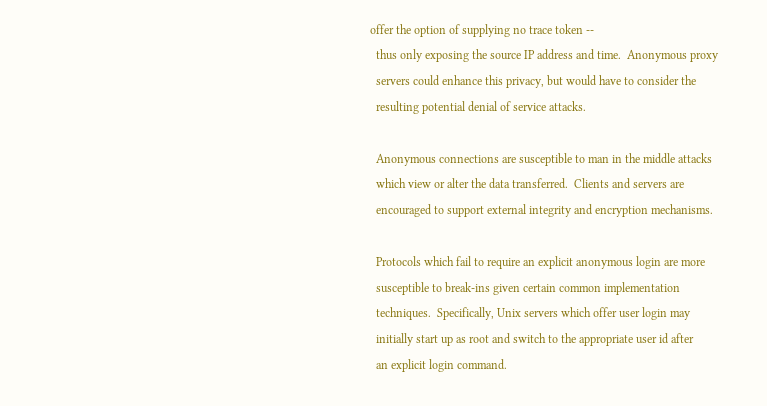offer the option of supplying no trace token --
  thus only exposing the source IP address and time.  Anonymous proxy
  servers could enhance this privacy, but would have to consider the
  resulting potential denial of service attacks.

  Anonymous connections are susceptible to man in the middle attacks
  which view or alter the data transferred.  Clients and servers are
  encouraged to support external integrity and encryption mechanisms.

  Protocols which fail to require an explicit anonymous login are more
  susceptible to break-ins given certain common implementation
  techniques.  Specifically, Unix servers which offer user login may
  initially start up as root and switch to the appropriate user id after
  an explicit login command.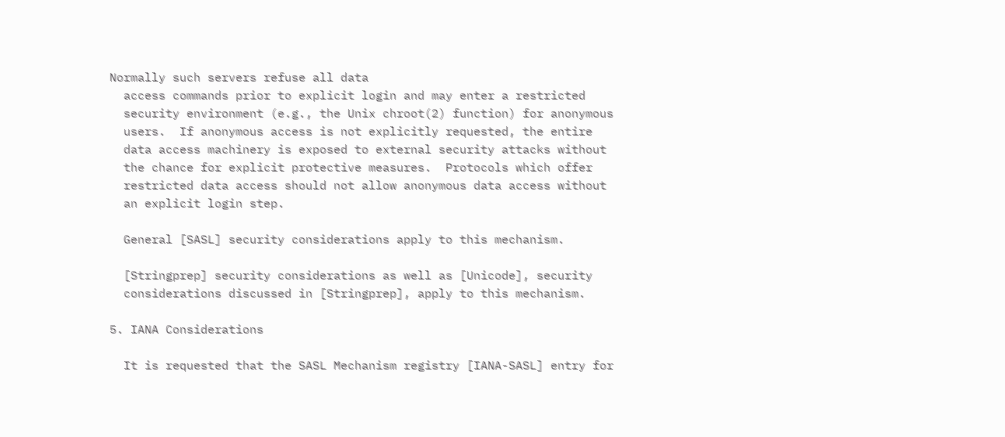Normally such servers refuse all data
  access commands prior to explicit login and may enter a restricted
  security environment (e.g., the Unix chroot(2) function) for anonymous
  users.  If anonymous access is not explicitly requested, the entire
  data access machinery is exposed to external security attacks without
  the chance for explicit protective measures.  Protocols which offer
  restricted data access should not allow anonymous data access without
  an explicit login step.

  General [SASL] security considerations apply to this mechanism.

  [Stringprep] security considerations as well as [Unicode], security
  considerations discussed in [Stringprep], apply to this mechanism.

5. IANA Considerations

  It is requested that the SASL Mechanism registry [IANA-SASL] entry for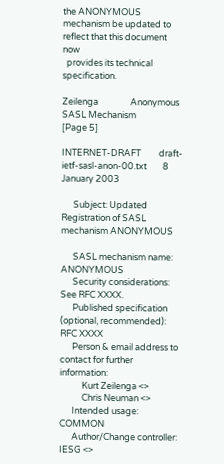the ANONYMOUS mechanism be updated to reflect that this document now
  provides its technical specification.

Zeilenga                Anonymous SASL Mechanism                [Page 5]

INTERNET-DRAFT         draft-ietf-sasl-anon-00.txt        8 January 2003

      Subject: Updated Registration of SASL mechanism ANONYMOUS

      SASL mechanism name: ANONYMOUS
      Security considerations: See RFC XXXX.
      Published specification (optional, recommended): RFC XXXX
      Person & email address to contact for further information:
           Kurt Zeilenga <>
           Chris Neuman <>
      Intended usage: COMMON
      Author/Change controller: IESG <>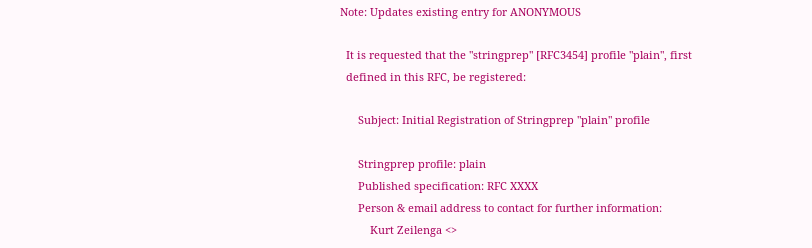Note: Updates existing entry for ANONYMOUS

  It is requested that the "stringprep" [RFC3454] profile "plain", first
  defined in this RFC, be registered:

      Subject: Initial Registration of Stringprep "plain" profile

      Stringprep profile: plain
      Published specification: RFC XXXX
      Person & email address to contact for further information:
          Kurt Zeilenga <>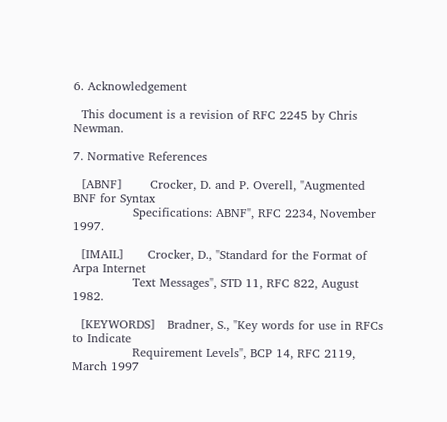6. Acknowledgement

  This document is a revision of RFC 2245 by Chris Newman.

7. Normative References

  [ABNF]       Crocker, D. and P. Overell, "Augmented BNF for Syntax
               Specifications: ABNF", RFC 2234, November 1997.

  [IMAIL]      Crocker, D., "Standard for the Format of Arpa Internet
               Text Messages", STD 11, RFC 822, August 1982.

  [KEYWORDS]   Bradner, S., "Key words for use in RFCs to Indicate
               Requirement Levels", BCP 14, RFC 2119, March 1997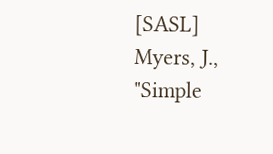[SASL]       Myers, J., "Simple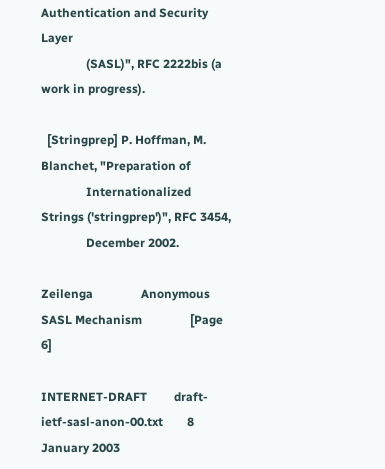Authentication and Security Layer
               (SASL)", RFC 2222bis (a work in progress).

  [Stringprep] P. Hoffman, M. Blanchet, "Preparation of
               Internationalized Strings ('stringprep')", RFC 3454,
               December 2002.

Zeilenga                Anonymous SASL Mechanism                [Page 6]

INTERNET-DRAFT         draft-ietf-sasl-anon-00.txt        8 January 2003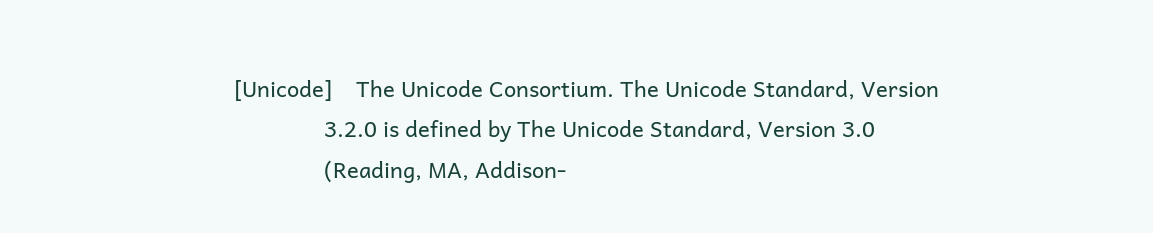[Unicode]    The Unicode Consortium. The Unicode Standard, Version
               3.2.0 is defined by The Unicode Standard, Version 3.0
               (Reading, MA, Addison-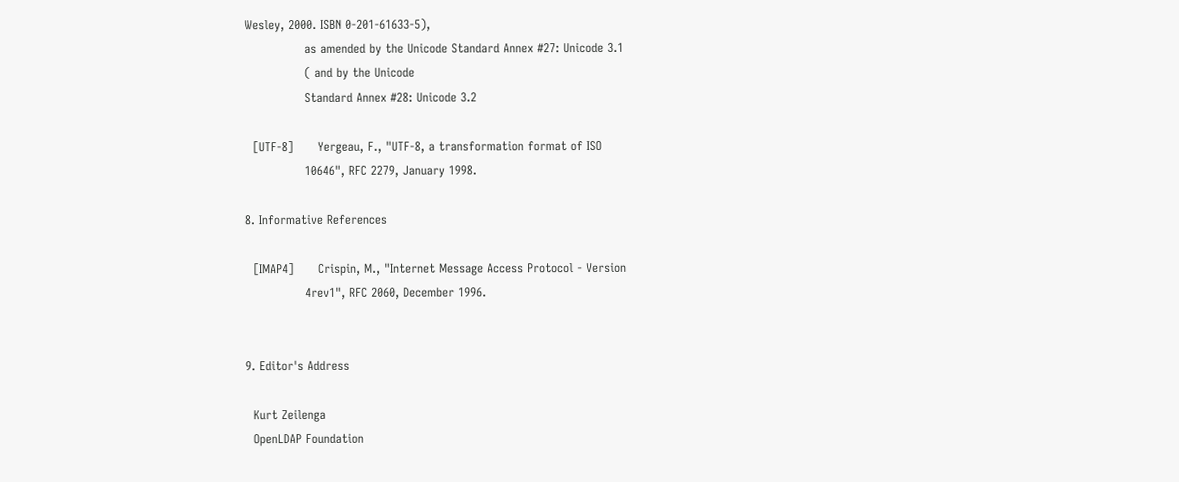Wesley, 2000. ISBN 0-201-61633-5),
               as amended by the Unicode Standard Annex #27: Unicode 3.1
               ( and by the Unicode
               Standard Annex #28: Unicode 3.2

  [UTF-8]      Yergeau, F., "UTF-8, a transformation format of ISO
               10646", RFC 2279, January 1998.

8. Informative References

  [IMAP4]      Crispin, M., "Internet Message Access Protocol - Version
               4rev1", RFC 2060, December 1996.


9. Editor's Address

  Kurt Zeilenga
  OpenLDAP Foundation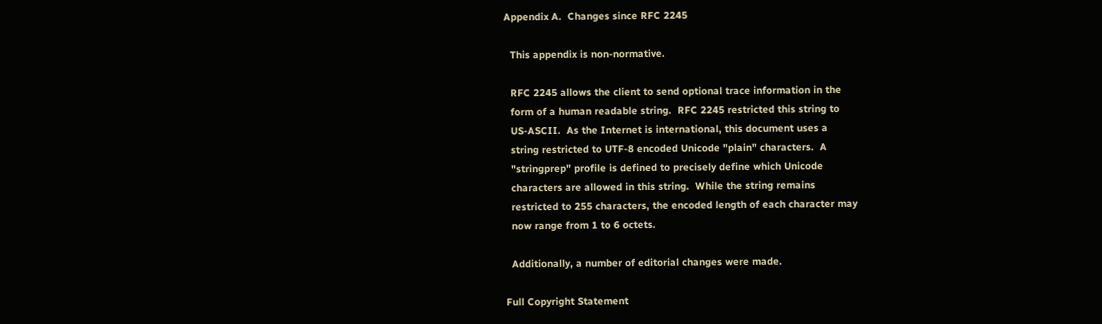Appendix A.  Changes since RFC 2245

  This appendix is non-normative.

  RFC 2245 allows the client to send optional trace information in the
  form of a human readable string.  RFC 2245 restricted this string to
  US-ASCII.  As the Internet is international, this document uses a
  string restricted to UTF-8 encoded Unicode "plain" characters.  A
  "stringprep" profile is defined to precisely define which Unicode
  characters are allowed in this string.  While the string remains
  restricted to 255 characters, the encoded length of each character may
  now range from 1 to 6 octets.

  Additionally, a number of editorial changes were made.

Full Copyright Statement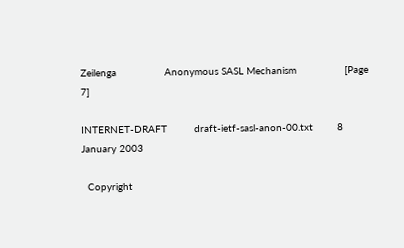Zeilenga                Anonymous SASL Mechanism                [Page 7]

INTERNET-DRAFT         draft-ietf-sasl-anon-00.txt        8 January 2003

  Copyright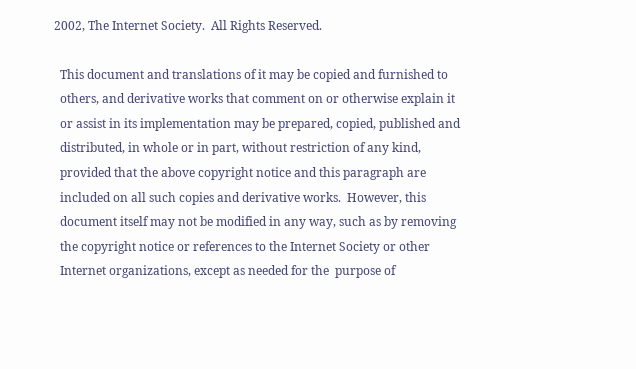2002, The Internet Society.  All Rights Reserved.

  This document and translations of it may be copied and furnished to
  others, and derivative works that comment on or otherwise explain it
  or assist in its implementation may be prepared, copied, published and
  distributed, in whole or in part, without restriction of any kind,
  provided that the above copyright notice and this paragraph are
  included on all such copies and derivative works.  However, this
  document itself may not be modified in any way, such as by removing
  the copyright notice or references to the Internet Society or other
  Internet organizations, except as needed for the  purpose of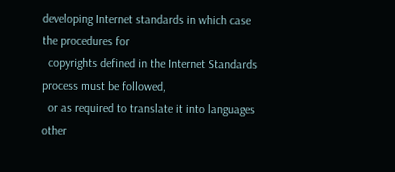developing Internet standards in which case the procedures for
  copyrights defined in the Internet Standards process must be followed,
  or as required to translate it into languages other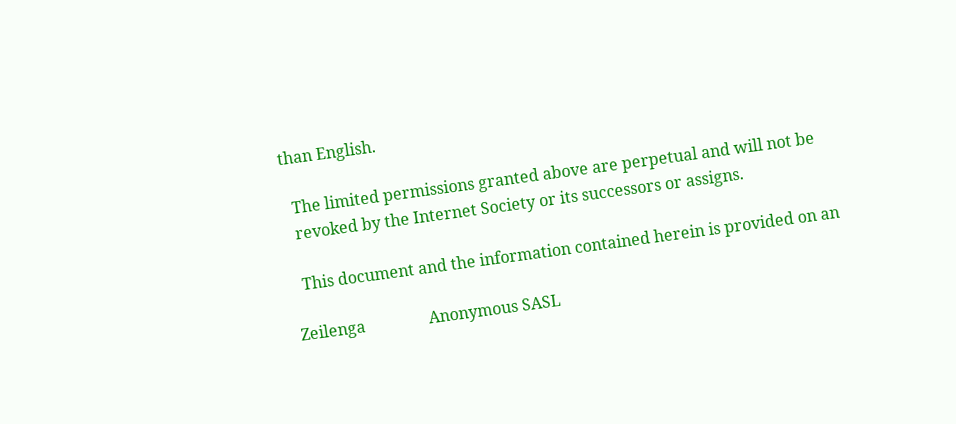than English.

  The limited permissions granted above are perpetual and will not be
  revoked by the Internet Society or its successors or assigns.

  This document and the information contained herein is provided on an

Zeilenga                Anonymous SASL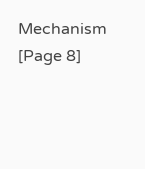Mechanism                [Page 8]